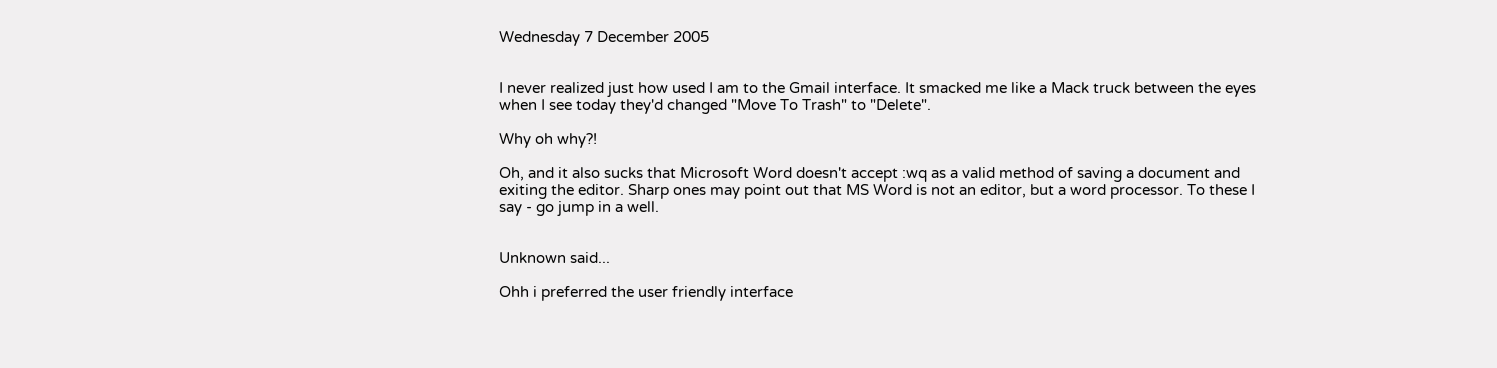Wednesday 7 December 2005


I never realized just how used I am to the Gmail interface. It smacked me like a Mack truck between the eyes when I see today they'd changed "Move To Trash" to "Delete".

Why oh why?!

Oh, and it also sucks that Microsoft Word doesn't accept :wq as a valid method of saving a document and exiting the editor. Sharp ones may point out that MS Word is not an editor, but a word processor. To these I say - go jump in a well.


Unknown said...

Ohh i preferred the user friendly interface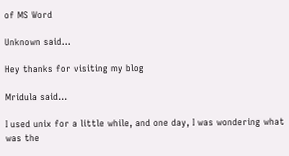of MS Word

Unknown said...

Hey thanks for visiting my blog

Mridula said...

I used unix for a little while, and one day, I was wondering what was the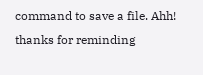command to save a file. Ahh! thanks for reminding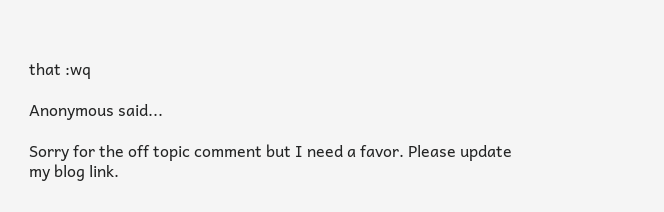that :wq

Anonymous said...

Sorry for the off topic comment but I need a favor. Please update my blog link.